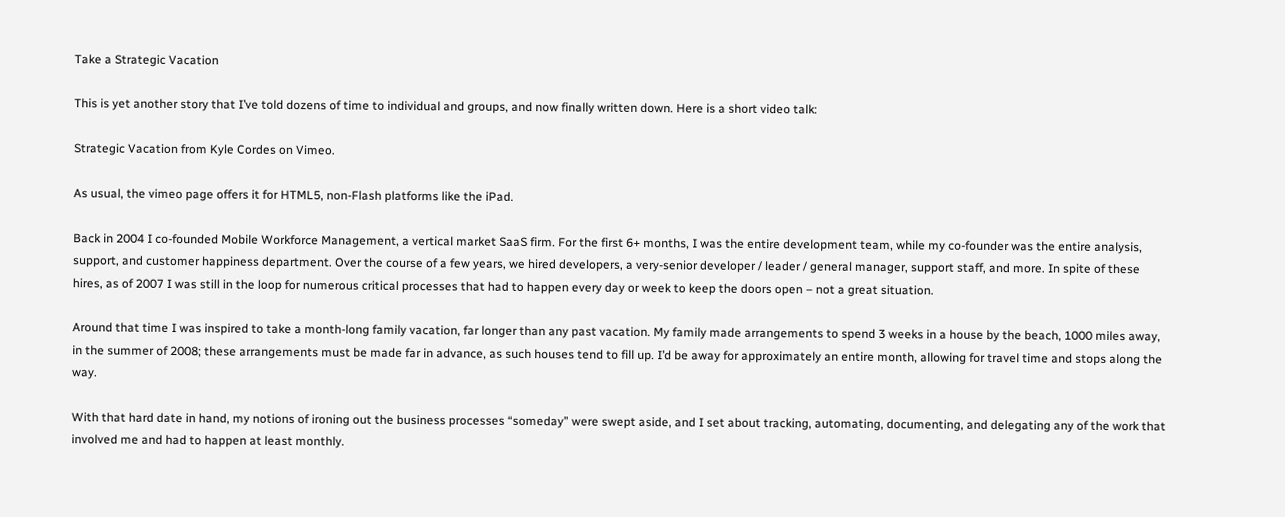Take a Strategic Vacation

This is yet another story that I’ve told dozens of time to individual and groups, and now finally written down. Here is a short video talk:

Strategic Vacation from Kyle Cordes on Vimeo.

As usual, the vimeo page offers it for HTML5, non-Flash platforms like the iPad.

Back in 2004 I co-founded Mobile Workforce Management, a vertical market SaaS firm. For the first 6+ months, I was the entire development team, while my co-founder was the entire analysis, support, and customer happiness department. Over the course of a few years, we hired developers, a very-senior developer / leader / general manager, support staff, and more. In spite of these hires, as of 2007 I was still in the loop for numerous critical processes that had to happen every day or week to keep the doors open – not a great situation.

Around that time I was inspired to take a month-long family vacation, far longer than any past vacation. My family made arrangements to spend 3 weeks in a house by the beach, 1000 miles away, in the summer of 2008; these arrangements must be made far in advance, as such houses tend to fill up. I’d be away for approximately an entire month, allowing for travel time and stops along the way.

With that hard date in hand, my notions of ironing out the business processes “someday” were swept aside, and I set about tracking, automating, documenting, and delegating any of the work that involved me and had to happen at least monthly.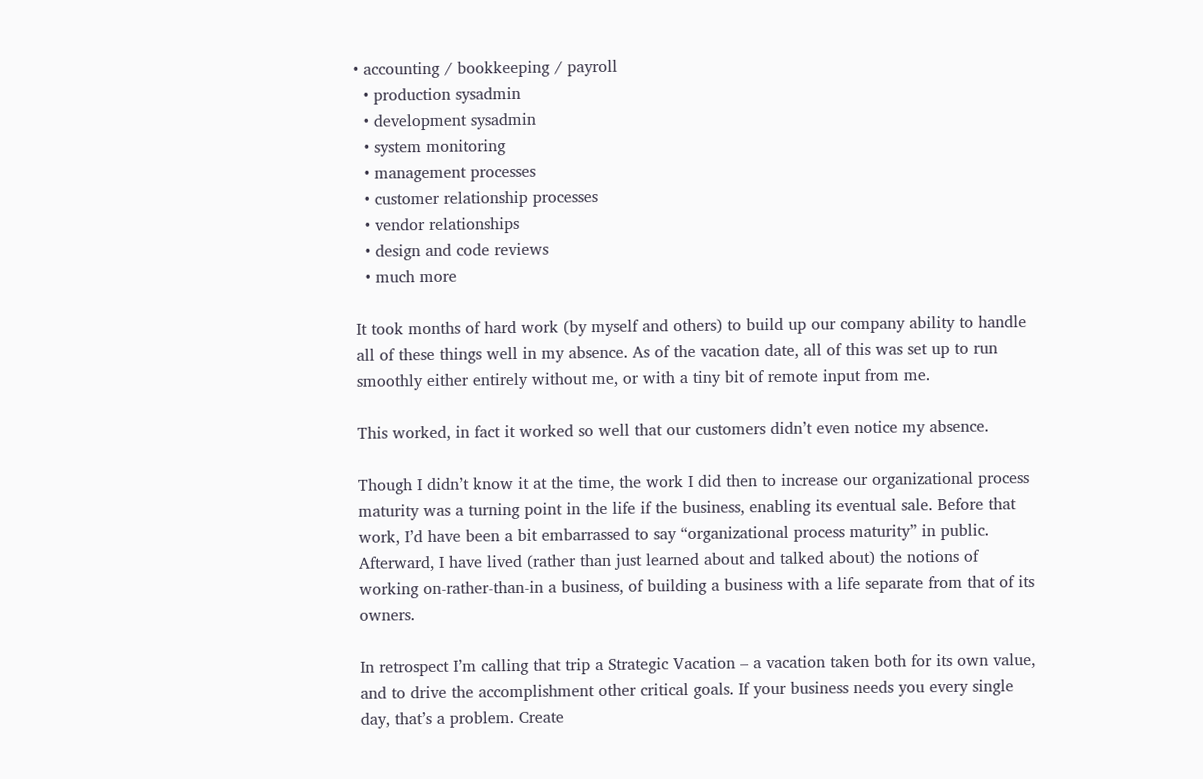• accounting / bookkeeping / payroll
  • production sysadmin
  • development sysadmin
  • system monitoring
  • management processes
  • customer relationship processes
  • vendor relationships
  • design and code reviews
  • much more

It took months of hard work (by myself and others) to build up our company ability to handle all of these things well in my absence. As of the vacation date, all of this was set up to run smoothly either entirely without me, or with a tiny bit of remote input from me.

This worked, in fact it worked so well that our customers didn’t even notice my absence.

Though I didn’t know it at the time, the work I did then to increase our organizational process maturity was a turning point in the life if the business, enabling its eventual sale. Before that work, I’d have been a bit embarrassed to say “organizational process maturity” in public. Afterward, I have lived (rather than just learned about and talked about) the notions of working on-rather-than-in a business, of building a business with a life separate from that of its owners.

In retrospect I’m calling that trip a Strategic Vacation – a vacation taken both for its own value, and to drive the accomplishment other critical goals. If your business needs you every single day, that’s a problem. Create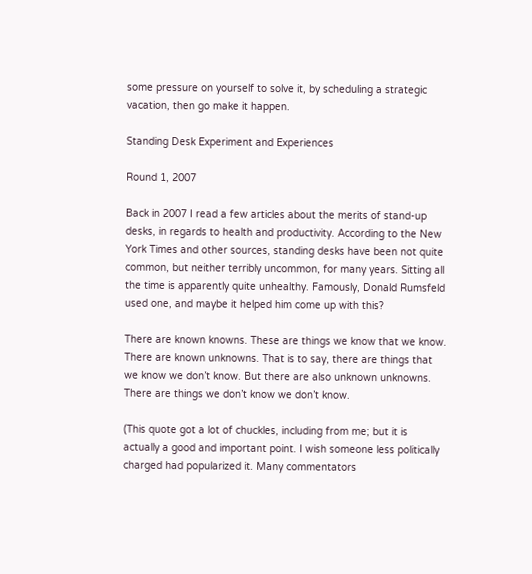some pressure on yourself to solve it, by scheduling a strategic vacation, then go make it happen.

Standing Desk Experiment and Experiences

Round 1, 2007

Back in 2007 I read a few articles about the merits of stand-up desks, in regards to health and productivity. According to the New York Times and other sources, standing desks have been not quite common, but neither terribly uncommon, for many years. Sitting all the time is apparently quite unhealthy. Famously, Donald Rumsfeld used one, and maybe it helped him come up with this?

There are known knowns. These are things we know that we know. There are known unknowns. That is to say, there are things that we know we don’t know. But there are also unknown unknowns. There are things we don’t know we don’t know.

(This quote got a lot of chuckles, including from me; but it is actually a good and important point. I wish someone less politically charged had popularized it. Many commentators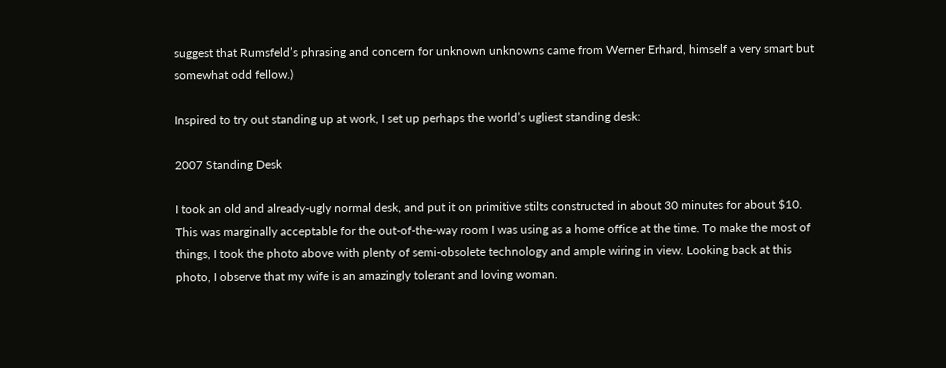suggest that Rumsfeld’s phrasing and concern for unknown unknowns came from Werner Erhard, himself a very smart but somewhat odd fellow.)

Inspired to try out standing up at work, I set up perhaps the world’s ugliest standing desk:

2007 Standing Desk

I took an old and already-ugly normal desk, and put it on primitive stilts constructed in about 30 minutes for about $10. This was marginally acceptable for the out-of-the-way room I was using as a home office at the time. To make the most of things, I took the photo above with plenty of semi-obsolete technology and ample wiring in view. Looking back at this photo, I observe that my wife is an amazingly tolerant and loving woman.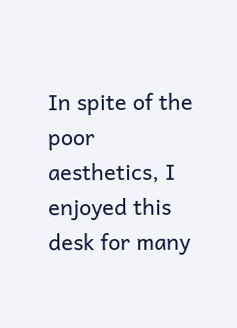In spite of the poor aesthetics, I enjoyed this desk for many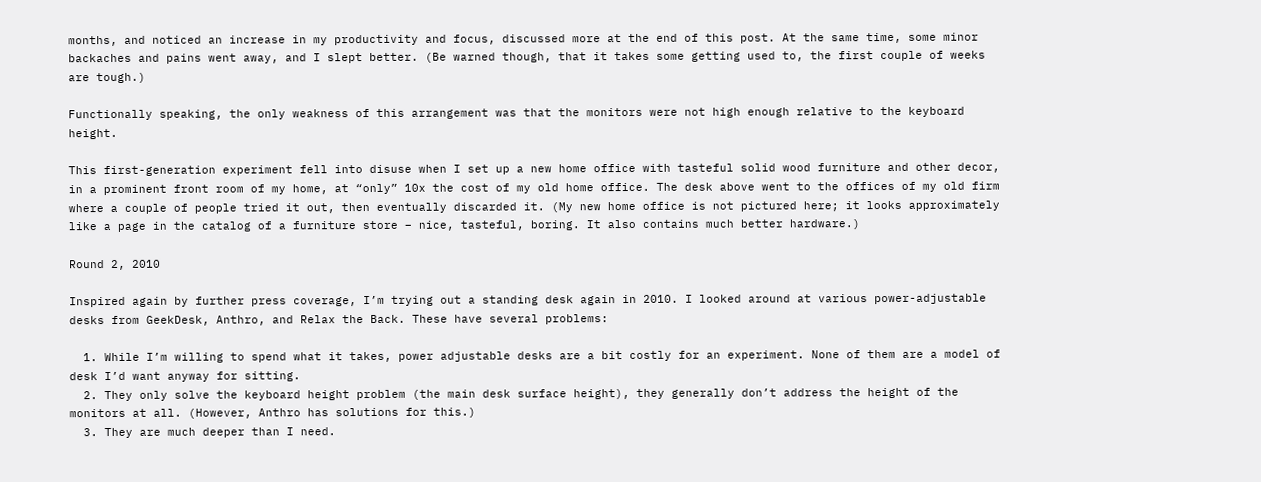months, and noticed an increase in my productivity and focus, discussed more at the end of this post. At the same time, some minor backaches and pains went away, and I slept better. (Be warned though, that it takes some getting used to, the first couple of weeks are tough.)

Functionally speaking, the only weakness of this arrangement was that the monitors were not high enough relative to the keyboard height.

This first-generation experiment fell into disuse when I set up a new home office with tasteful solid wood furniture and other decor, in a prominent front room of my home, at “only” 10x the cost of my old home office. The desk above went to the offices of my old firm where a couple of people tried it out, then eventually discarded it. (My new home office is not pictured here; it looks approximately like a page in the catalog of a furniture store – nice, tasteful, boring. It also contains much better hardware.)

Round 2, 2010

Inspired again by further press coverage, I’m trying out a standing desk again in 2010. I looked around at various power-adjustable desks from GeekDesk, Anthro, and Relax the Back. These have several problems:

  1. While I’m willing to spend what it takes, power adjustable desks are a bit costly for an experiment. None of them are a model of desk I’d want anyway for sitting.
  2. They only solve the keyboard height problem (the main desk surface height), they generally don’t address the height of the monitors at all. (However, Anthro has solutions for this.)
  3. They are much deeper than I need.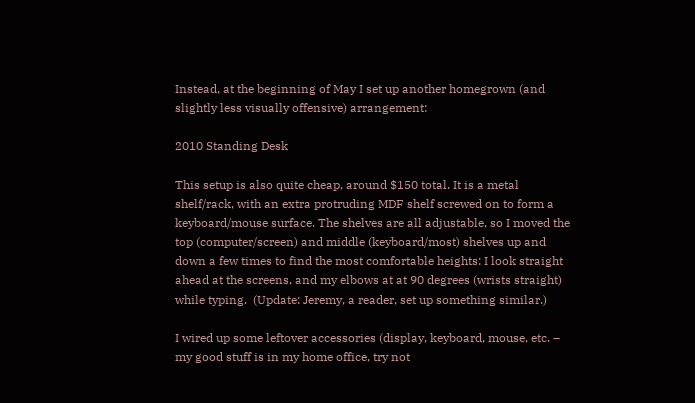Instead, at the beginning of May I set up another homegrown (and slightly less visually offensive) arrangement:

2010 Standing Desk

This setup is also quite cheap, around $150 total. It is a metal shelf/rack, with an extra protruding MDF shelf screwed on to form a keyboard/mouse surface. The shelves are all adjustable, so I moved the top (computer/screen) and middle (keyboard/most) shelves up and down a few times to find the most comfortable heights: I look straight ahead at the screens, and my elbows at at 90 degrees (wrists straight) while typing.  (Update: Jeremy, a reader, set up something similar.)

I wired up some leftover accessories (display, keyboard, mouse, etc. – my good stuff is in my home office, try not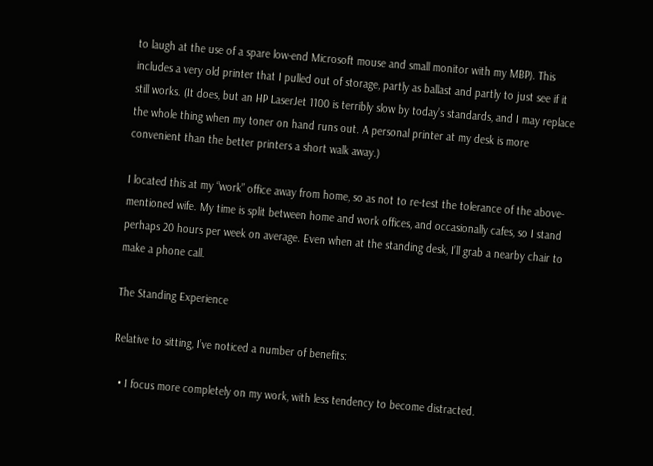to laugh at the use of a spare low-end Microsoft mouse and small monitor with my MBP). This includes a very old printer that I pulled out of storage, partly as ballast and partly to just see if it still works. (It does, but an HP LaserJet 1100 is terribly slow by today’s standards, and I may replace the whole thing when my toner on hand runs out. A personal printer at my desk is more convenient than the better printers a short walk away.)

I located this at my “work” office away from home, so as not to re-test the tolerance of the above-mentioned wife. My time is split between home and work offices, and occasionally cafes, so I stand perhaps 20 hours per week on average. Even when at the standing desk, I’ll grab a nearby chair to make a phone call.

The Standing Experience

Relative to sitting, I’ve noticed a number of benefits:

  • I focus more completely on my work, with less tendency to become distracted.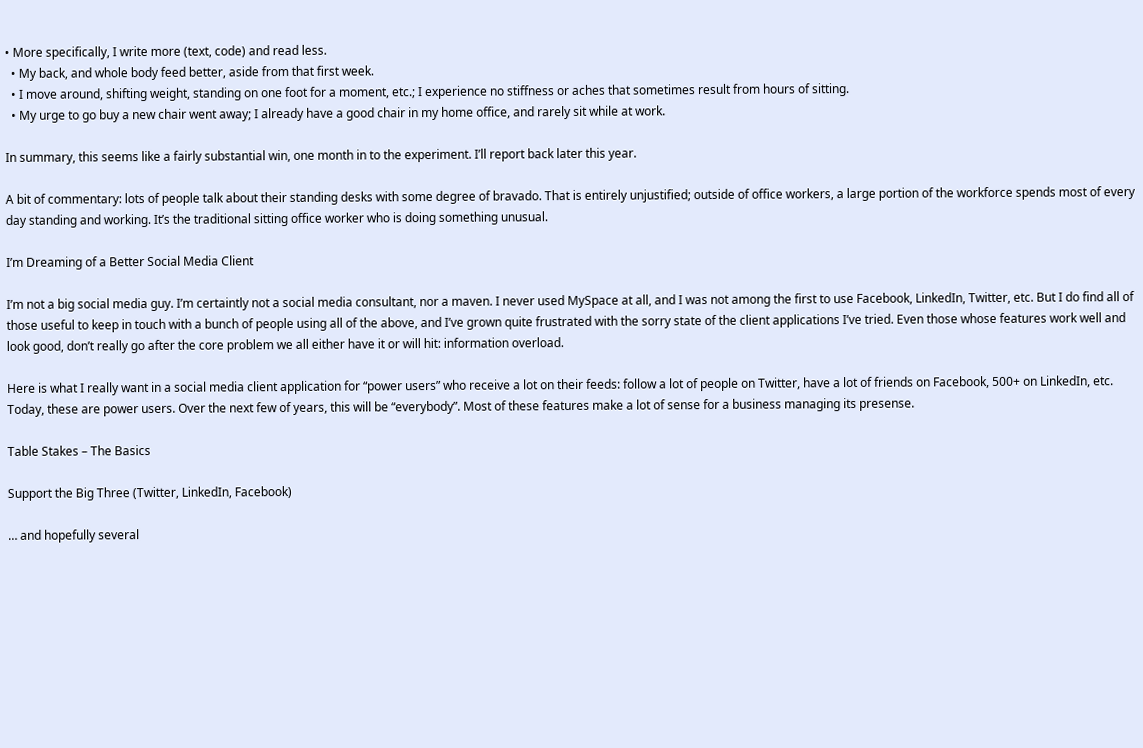• More specifically, I write more (text, code) and read less.
  • My back, and whole body feed better, aside from that first week.
  • I move around, shifting weight, standing on one foot for a moment, etc.; I experience no stiffness or aches that sometimes result from hours of sitting.
  • My urge to go buy a new chair went away; I already have a good chair in my home office, and rarely sit while at work.

In summary, this seems like a fairly substantial win, one month in to the experiment. I’ll report back later this year.

A bit of commentary: lots of people talk about their standing desks with some degree of bravado. That is entirely unjustified; outside of office workers, a large portion of the workforce spends most of every day standing and working. It’s the traditional sitting office worker who is doing something unusual.

I’m Dreaming of a Better Social Media Client

I’m not a big social media guy. I’m certaintly not a social media consultant, nor a maven. I never used MySpace at all, and I was not among the first to use Facebook, LinkedIn, Twitter, etc. But I do find all of those useful to keep in touch with a bunch of people using all of the above, and I’ve grown quite frustrated with the sorry state of the client applications I’ve tried. Even those whose features work well and look good, don’t really go after the core problem we all either have it or will hit: information overload.

Here is what I really want in a social media client application for “power users” who receive a lot on their feeds: follow a lot of people on Twitter, have a lot of friends on Facebook, 500+ on LinkedIn, etc. Today, these are power users. Over the next few of years, this will be “everybody”. Most of these features make a lot of sense for a business managing its presense.

Table Stakes – The Basics

Support the Big Three (Twitter, LinkedIn, Facebook)

… and hopefully several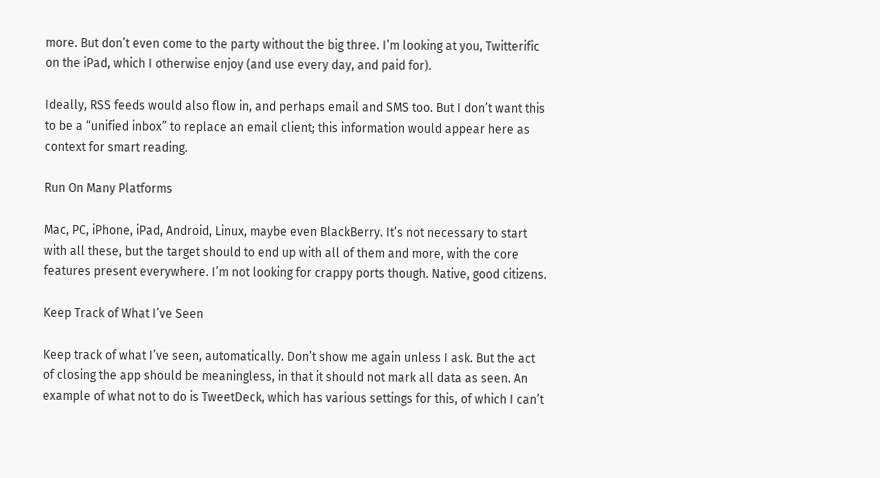more. But don’t even come to the party without the big three. I’m looking at you, Twitterific on the iPad, which I otherwise enjoy (and use every day, and paid for).

Ideally, RSS feeds would also flow in, and perhaps email and SMS too. But I don’t want this to be a “unified inbox” to replace an email client; this information would appear here as context for smart reading.

Run On Many Platforms

Mac, PC, iPhone, iPad, Android, Linux, maybe even BlackBerry. It’s not necessary to start with all these, but the target should to end up with all of them and more, with the core features present everywhere. I’m not looking for crappy ports though. Native, good citizens.

Keep Track of What I’ve Seen

Keep track of what I’ve seen, automatically. Don’t show me again unless I ask. But the act of closing the app should be meaningless, in that it should not mark all data as seen. An example of what not to do is TweetDeck, which has various settings for this, of which I can’t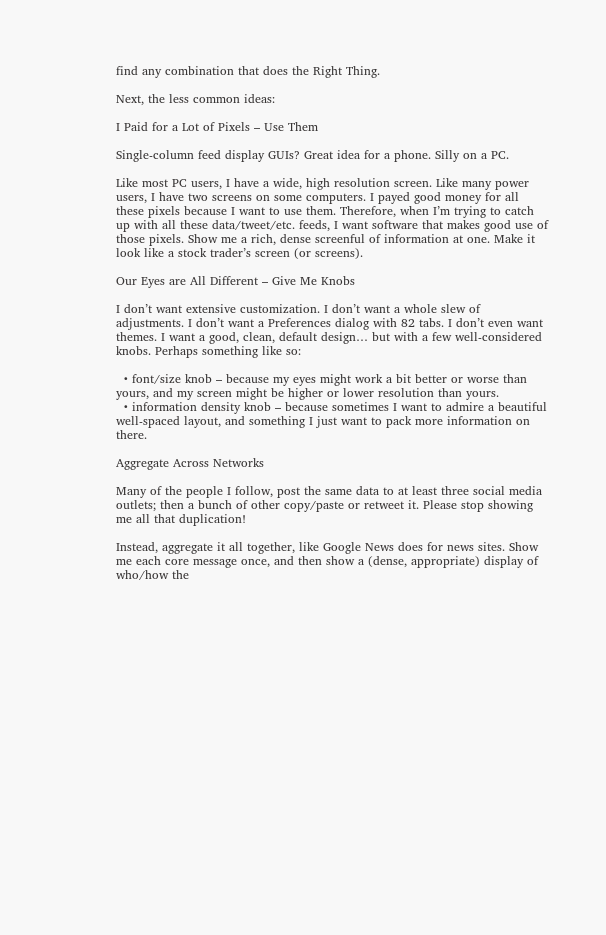find any combination that does the Right Thing.

Next, the less common ideas:

I Paid for a Lot of Pixels – Use Them

Single-column feed display GUIs? Great idea for a phone. Silly on a PC.

Like most PC users, I have a wide, high resolution screen. Like many power users, I have two screens on some computers. I payed good money for all these pixels because I want to use them. Therefore, when I’m trying to catch up with all these data/tweet/etc. feeds, I want software that makes good use of those pixels. Show me a rich, dense screenful of information at one. Make it look like a stock trader’s screen (or screens).

Our Eyes are All Different – Give Me Knobs

I don’t want extensive customization. I don’t want a whole slew of adjustments. I don’t want a Preferences dialog with 82 tabs. I don’t even want themes. I want a good, clean, default design… but with a few well-considered knobs. Perhaps something like so:

  • font/size knob – because my eyes might work a bit better or worse than yours, and my screen might be higher or lower resolution than yours.
  • information density knob – because sometimes I want to admire a beautiful well-spaced layout, and something I just want to pack more information on there.

Aggregate Across Networks

Many of the people I follow, post the same data to at least three social media outlets; then a bunch of other copy/paste or retweet it. Please stop showing me all that duplication!

Instead, aggregate it all together, like Google News does for news sites. Show me each core message once, and then show a (dense, appropriate) display of who/how the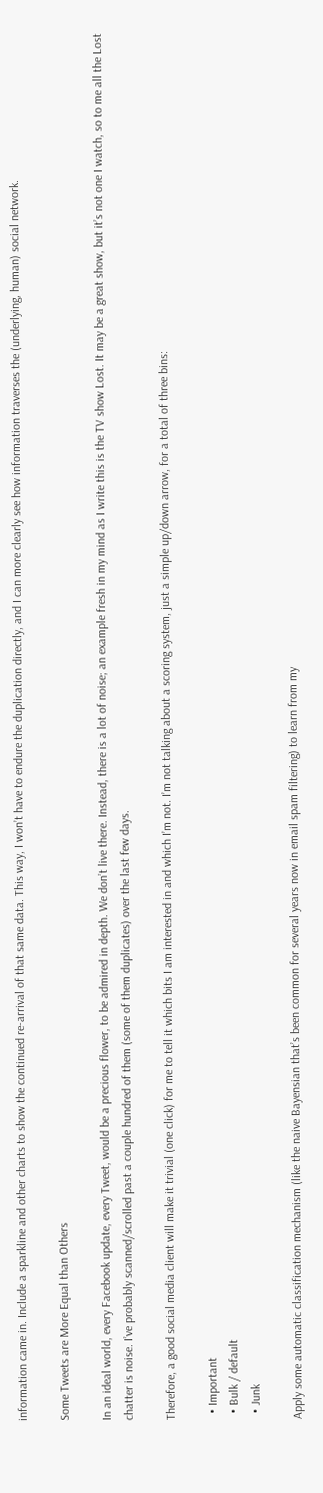information came in. Include a sparkline and other charts to show the continued re-arrival of that same data. This way, I won’t have to endure the duplication directly, and I can more clearly see how information traverses the (underlying, human) social network.

Some Tweets are More Equal than Others

In an ideal world, every Facebook update, every Tweet, would be a precious flower, to be admired in depth. We don’t live there. Instead, there is a lot of noise; an example fresh in my mind as I write this is the TV show Lost. It may be a great show, but it’s not one I watch, so to me all the Lost chatter is noise. I’ve probably scanned/scrolled past a couple hundred of them (some of them duplicates) over the last few days.

Therefore, a good social media client will make it trivial (one click) for me to tell it which bits I am interested in and which I’m not. I’m not talking about a scoring system, just a simple up/down arrow, for a total of three bins:

  • Important
  • Bulk / default
  • Junk

Apply some automatic classification mechanism (like the naive Bayensian that’s been common for several years now in email spam filtering) to learn from my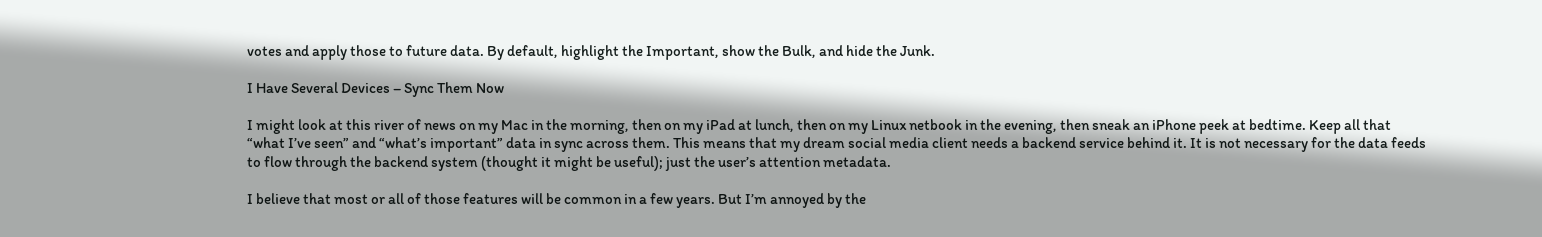votes and apply those to future data. By default, highlight the Important, show the Bulk, and hide the Junk.

I Have Several Devices – Sync Them Now

I might look at this river of news on my Mac in the morning, then on my iPad at lunch, then on my Linux netbook in the evening, then sneak an iPhone peek at bedtime. Keep all that “what I’ve seen” and “what’s important” data in sync across them. This means that my dream social media client needs a backend service behind it. It is not necessary for the data feeds to flow through the backend system (thought it might be useful); just the user’s attention metadata.

I believe that most or all of those features will be common in a few years. But I’m annoyed by the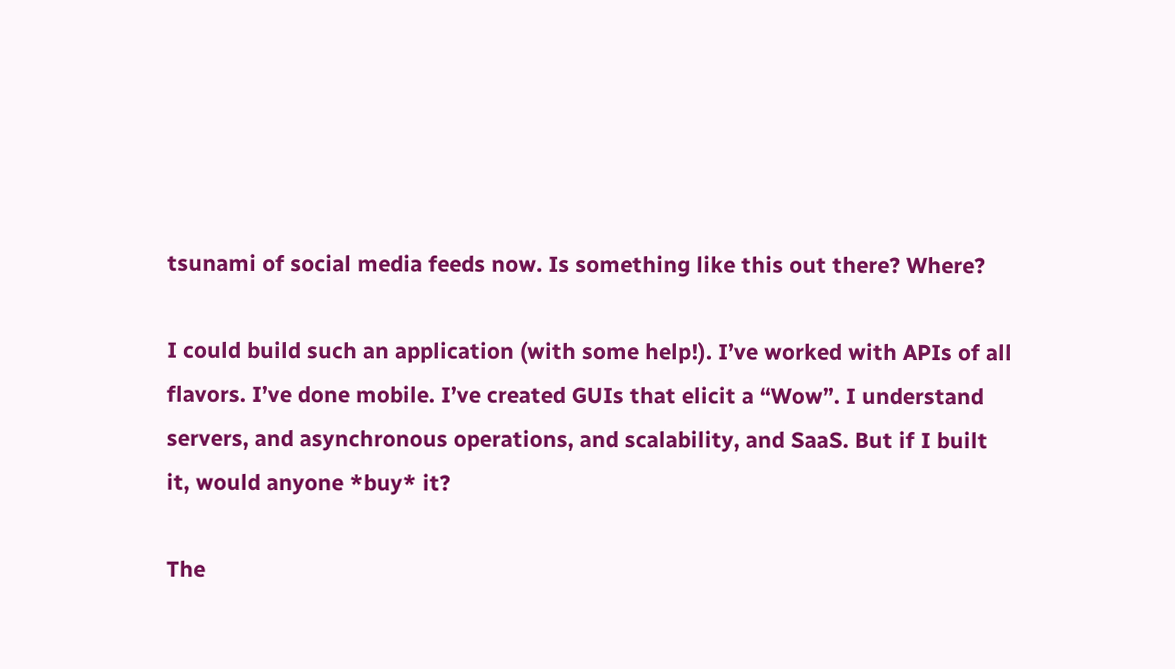tsunami of social media feeds now. Is something like this out there? Where?

I could build such an application (with some help!). I’ve worked with APIs of all flavors. I’ve done mobile. I’ve created GUIs that elicit a “Wow”. I understand servers, and asynchronous operations, and scalability, and SaaS. But if I built it, would anyone *buy* it?

The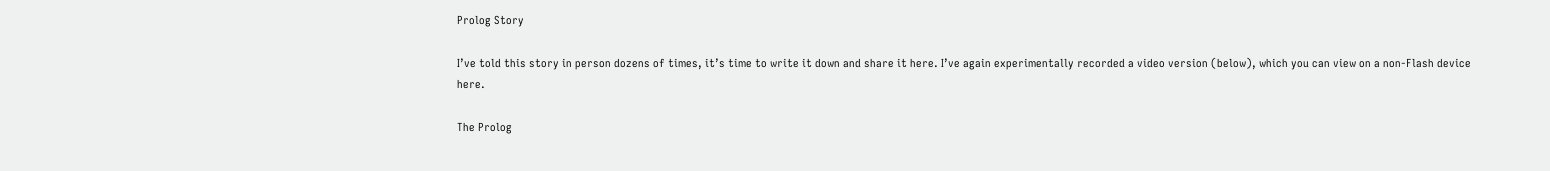Prolog Story

I’ve told this story in person dozens of times, it’s time to write it down and share it here. I’ve again experimentally recorded a video version (below), which you can view on a non-Flash device here.

The Prolog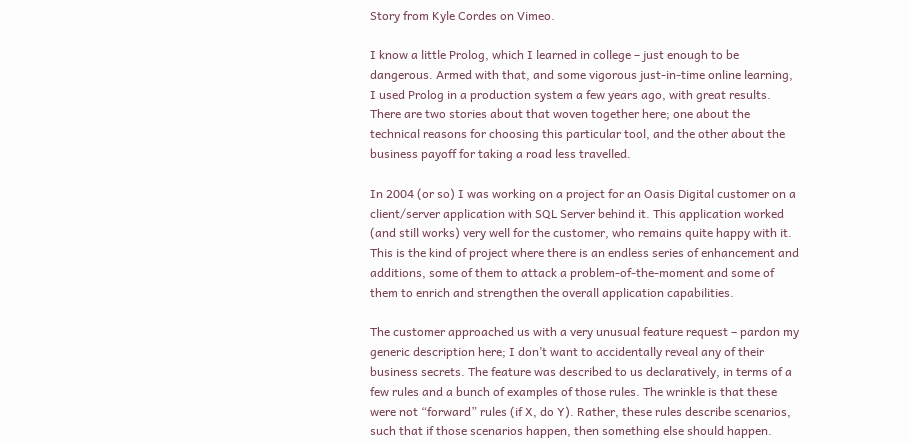Story from Kyle Cordes on Vimeo.

I know a little Prolog, which I learned in college – just enough to be dangerous. Armed with that, and some vigorous just-in-time online learning, I used Prolog in a production system a few years ago, with great results. There are two stories about that woven together here; one about the technical reasons for choosing this particular tool, and the other about the business payoff for taking a road less travelled.

In 2004 (or so) I was working on a project for an Oasis Digital customer on a client/server application with SQL Server behind it. This application worked (and still works) very well for the customer, who remains quite happy with it. This is the kind of project where there is an endless series of enhancement and additions, some of them to attack a problem-of-the-moment and some of them to enrich and strengthen the overall application capabilities.

The customer approached us with a very unusual feature request – pardon my generic description here; I don’t want to accidentally reveal any of their business secrets. The feature was described to us declaratively, in terms of a few rules and a bunch of examples of those rules. The wrinkle is that these were not “forward” rules (if X, do Y). Rather, these rules describe scenarios, such that if those scenarios happen, then something else should happen.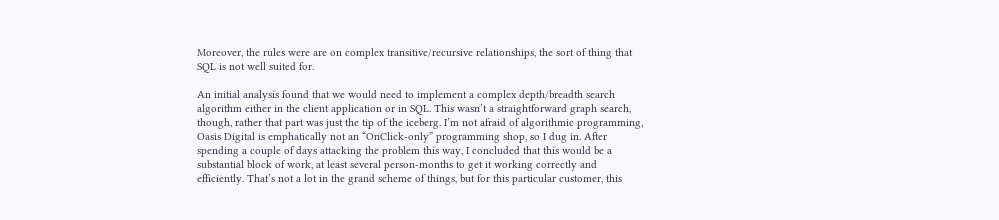Moreover, the rules were are on complex transitive/recursive relationships, the sort of thing that SQL is not well suited for.

An initial analysis found that we would need to implement a complex depth/breadth search algorithm either in the client application or in SQL. This wasn’t a straightforward graph search, though, rather that part was just the tip of the iceberg. I’m not afraid of algorithmic programming, Oasis Digital is emphatically not an “OnClick-only” programming shop, so I dug in. After spending a couple of days attacking the problem this way, I concluded that this would be a substantial block of work, at least several person-months to get it working correctly and efficiently. That’s not a lot in the grand scheme of things, but for this particular customer, this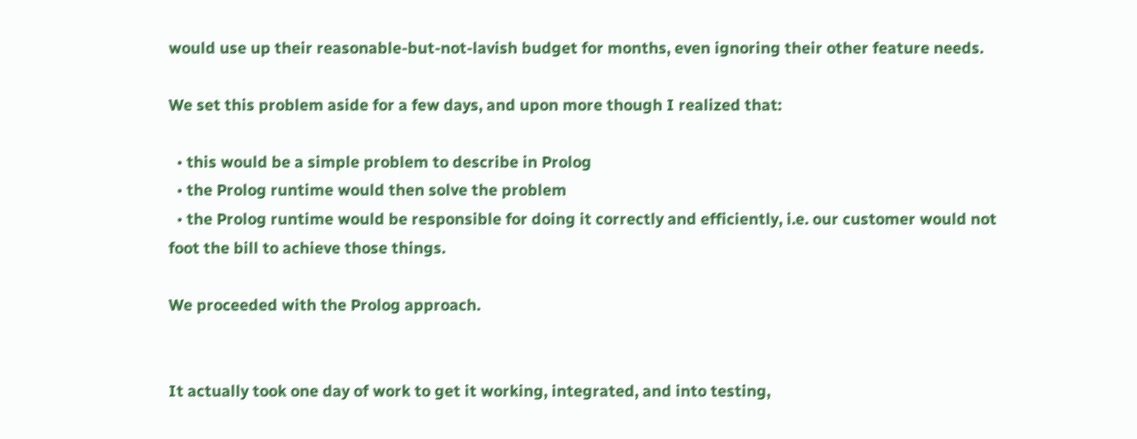would use up their reasonable-but-not-lavish budget for months, even ignoring their other feature needs.

We set this problem aside for a few days, and upon more though I realized that:

  • this would be a simple problem to describe in Prolog
  • the Prolog runtime would then solve the problem
  • the Prolog runtime would be responsible for doing it correctly and efficiently, i.e. our customer would not foot the bill to achieve those things.

We proceeded with the Prolog approach.


It actually took one day of work to get it working, integrated, and into testing,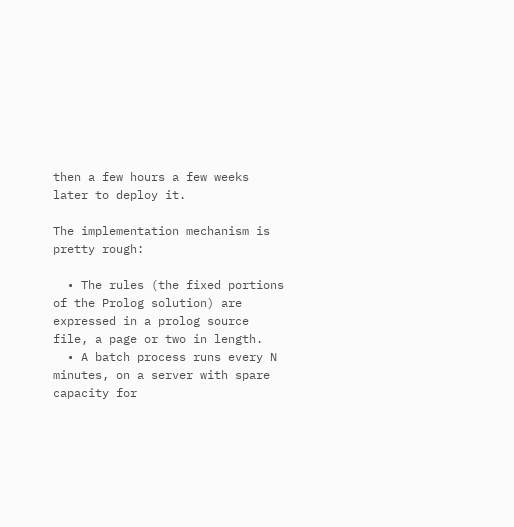then a few hours a few weeks later to deploy it.

The implementation mechanism is pretty rough:

  • The rules (the fixed portions of the Prolog solution) are expressed in a prolog source file, a page or two in length.
  • A batch process runs every N minutes, on a server with spare capacity for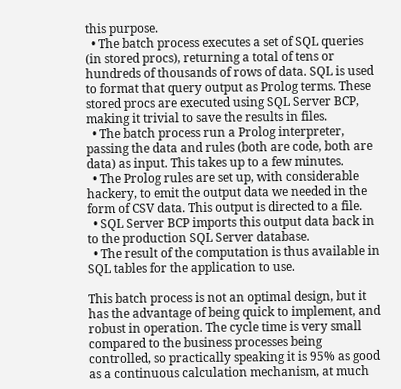this purpose.
  • The batch process executes a set of SQL queries (in stored procs), returning a total of tens or hundreds of thousands of rows of data. SQL is used to format that query output as Prolog terms. These stored procs are executed using SQL Server BCP, making it trivial to save the results in files.
  • The batch process run a Prolog interpreter, passing the data and rules (both are code, both are data) as input. This takes up to a few minutes.
  • The Prolog rules are set up, with considerable hackery, to emit the output data we needed in the form of CSV data. This output is directed to a file.
  • SQL Server BCP imports this output data back in to the production SQL Server database.
  • The result of the computation is thus available in SQL tables for the application to use.

This batch process is not an optimal design, but it has the advantage of being quick to implement, and robust in operation. The cycle time is very small compared to the business processes being controlled, so practically speaking it is 95% as good as a continuous calculation mechanism, at much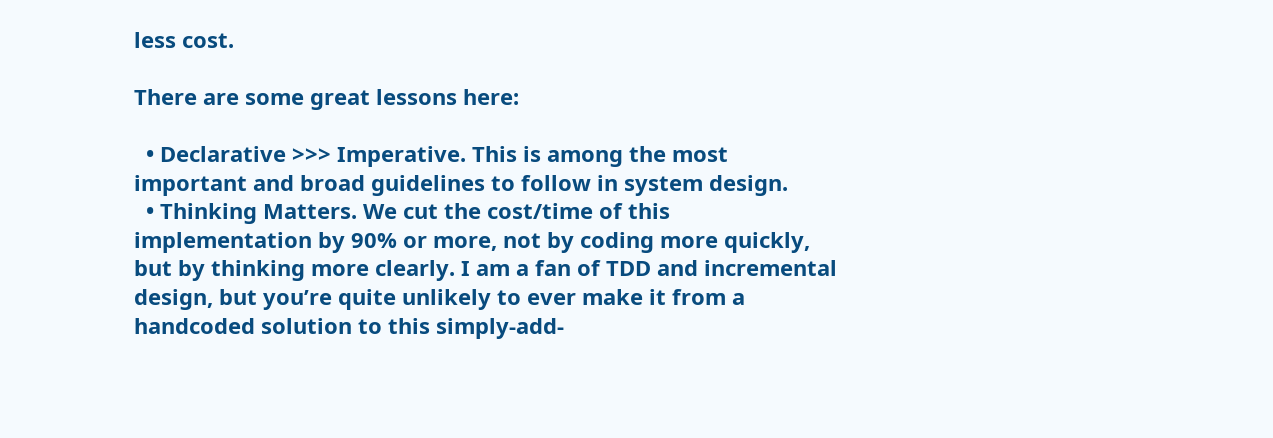less cost.

There are some great lessons here:

  • Declarative >>> Imperative. This is among the most important and broad guidelines to follow in system design.
  • Thinking Matters. We cut the cost/time of this implementation by 90% or more, not by coding more quickly, but by thinking more clearly. I am a fan of TDD and incremental design, but you’re quite unlikely to ever make it from a handcoded solution to this simply-add-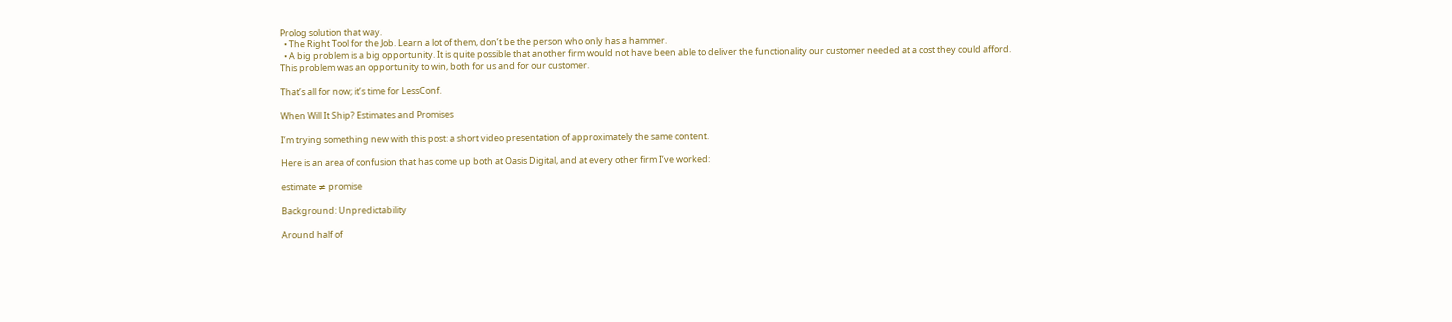Prolog solution that way.
  • The Right Tool for the Job. Learn a lot of them, don’t be the person who only has a hammer.
  • A big problem is a big opportunity. It is quite possible that another firm would not have been able to deliver the functionality our customer needed at a cost they could afford. This problem was an opportunity to win, both for us and for our customer.

That’s all for now; it’s time for LessConf.

When Will It Ship? Estimates and Promises

I’m trying something new with this post: a short video presentation of approximately the same content.

Here is an area of confusion that has come up both at Oasis Digital, and at every other firm I’ve worked:

estimate ≠ promise

Background: Unpredictability

Around half of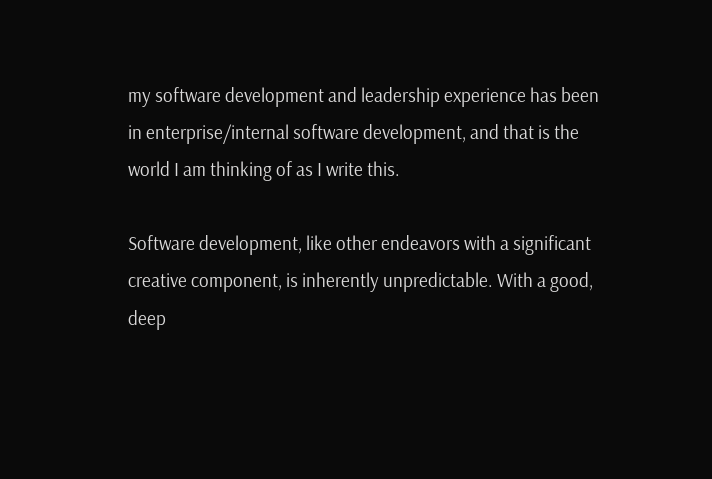my software development and leadership experience has been in enterprise/internal software development, and that is the world I am thinking of as I write this.

Software development, like other endeavors with a significant creative component, is inherently unpredictable. With a good, deep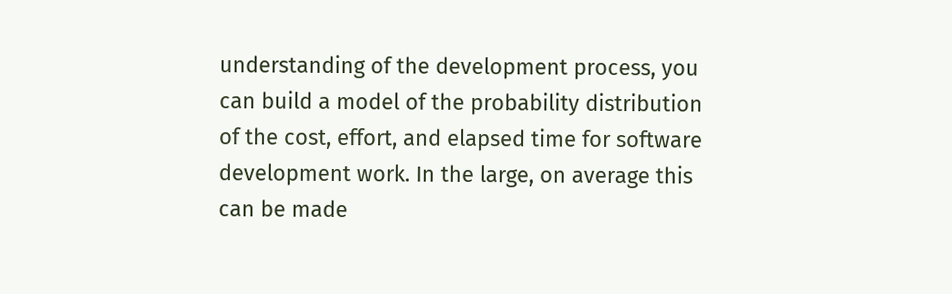understanding of the development process, you can build a model of the probability distribution of the cost, effort, and elapsed time for software development work. In the large, on average this can be made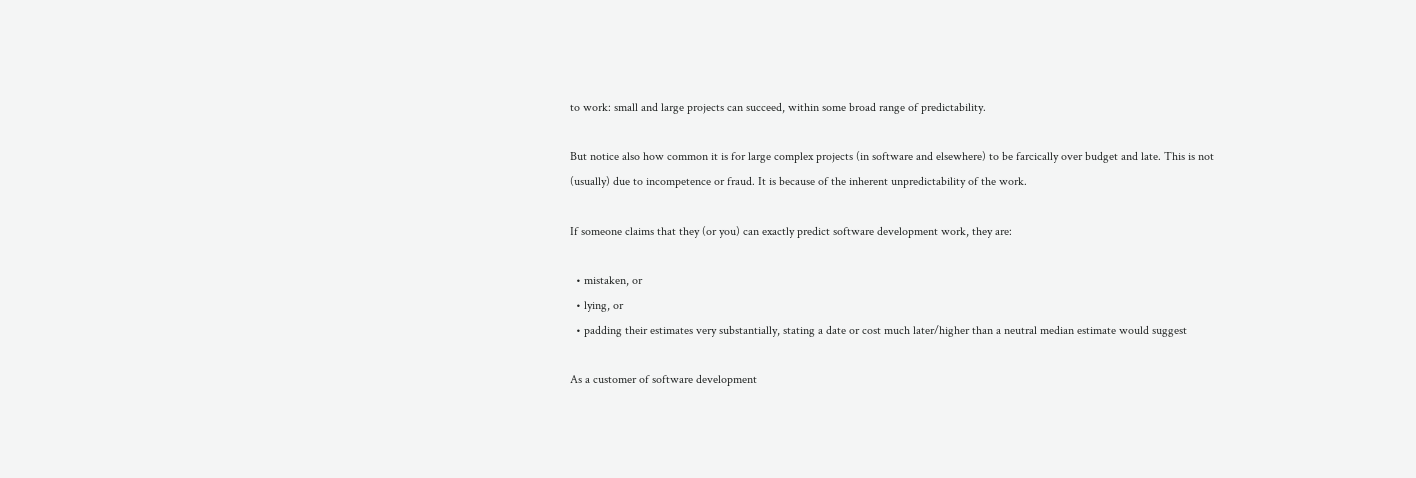to work: small and large projects can succeed, within some broad range of predictability.

But notice also how common it is for large complex projects (in software and elsewhere) to be farcically over budget and late. This is not (usually) due to incompetence or fraud. It is because of the inherent unpredictability of the work.

If someone claims that they (or you) can exactly predict software development work, they are:

  • mistaken, or
  • lying, or
  • padding their estimates very substantially, stating a date or cost much later/higher than a neutral median estimate would suggest

As a customer of software development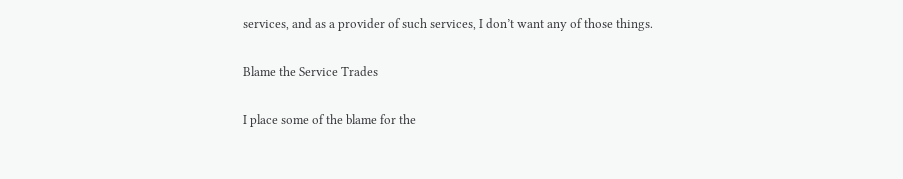services, and as a provider of such services, I don’t want any of those things.

Blame the Service Trades

I place some of the blame for the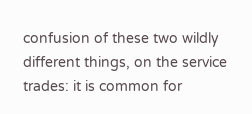confusion of these two wildly different things, on the service trades: it is common for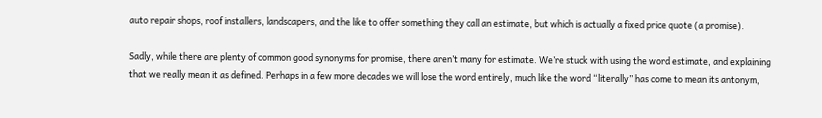auto repair shops, roof installers, landscapers, and the like to offer something they call an estimate, but which is actually a fixed price quote (a promise).

Sadly, while there are plenty of common good synonyms for promise, there aren’t many for estimate. We’re stuck with using the word estimate, and explaining that we really mean it as defined. Perhaps in a few more decades we will lose the word entirely, much like the word “literally” has come to mean its antonym,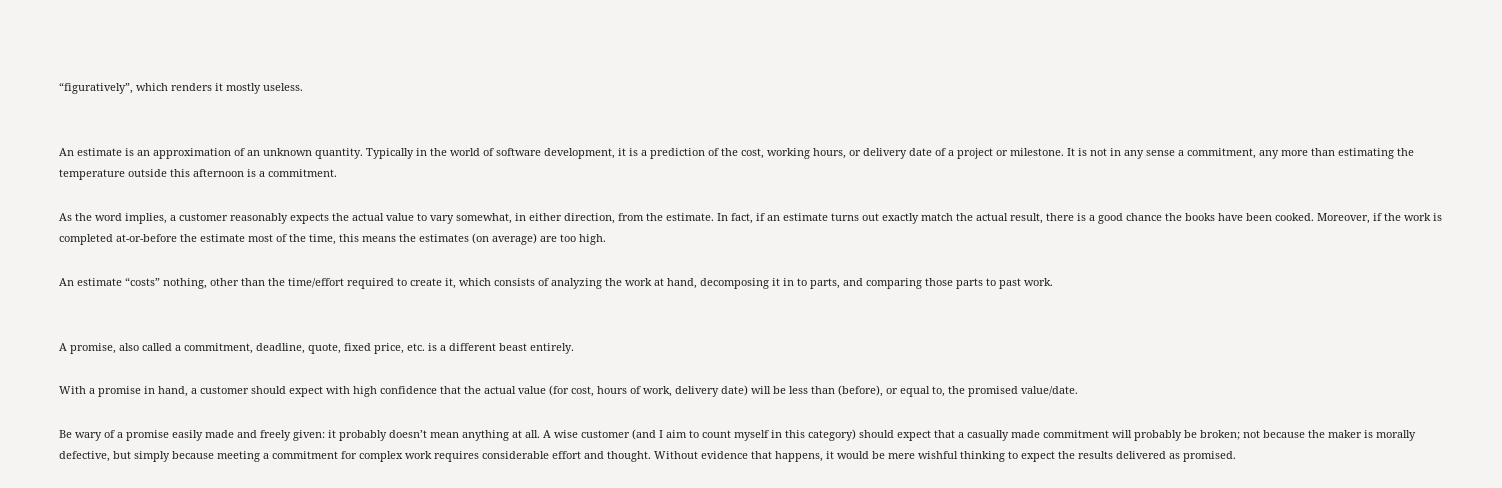“figuratively”, which renders it mostly useless.


An estimate is an approximation of an unknown quantity. Typically in the world of software development, it is a prediction of the cost, working hours, or delivery date of a project or milestone. It is not in any sense a commitment, any more than estimating the temperature outside this afternoon is a commitment.

As the word implies, a customer reasonably expects the actual value to vary somewhat, in either direction, from the estimate. In fact, if an estimate turns out exactly match the actual result, there is a good chance the books have been cooked. Moreover, if the work is completed at-or-before the estimate most of the time, this means the estimates (on average) are too high.

An estimate “costs” nothing, other than the time/effort required to create it, which consists of analyzing the work at hand, decomposing it in to parts, and comparing those parts to past work.


A promise, also called a commitment, deadline, quote, fixed price, etc. is a different beast entirely.

With a promise in hand, a customer should expect with high confidence that the actual value (for cost, hours of work, delivery date) will be less than (before), or equal to, the promised value/date.

Be wary of a promise easily made and freely given: it probably doesn’t mean anything at all. A wise customer (and I aim to count myself in this category) should expect that a casually made commitment will probably be broken; not because the maker is morally defective, but simply because meeting a commitment for complex work requires considerable effort and thought. Without evidence that happens, it would be mere wishful thinking to expect the results delivered as promised.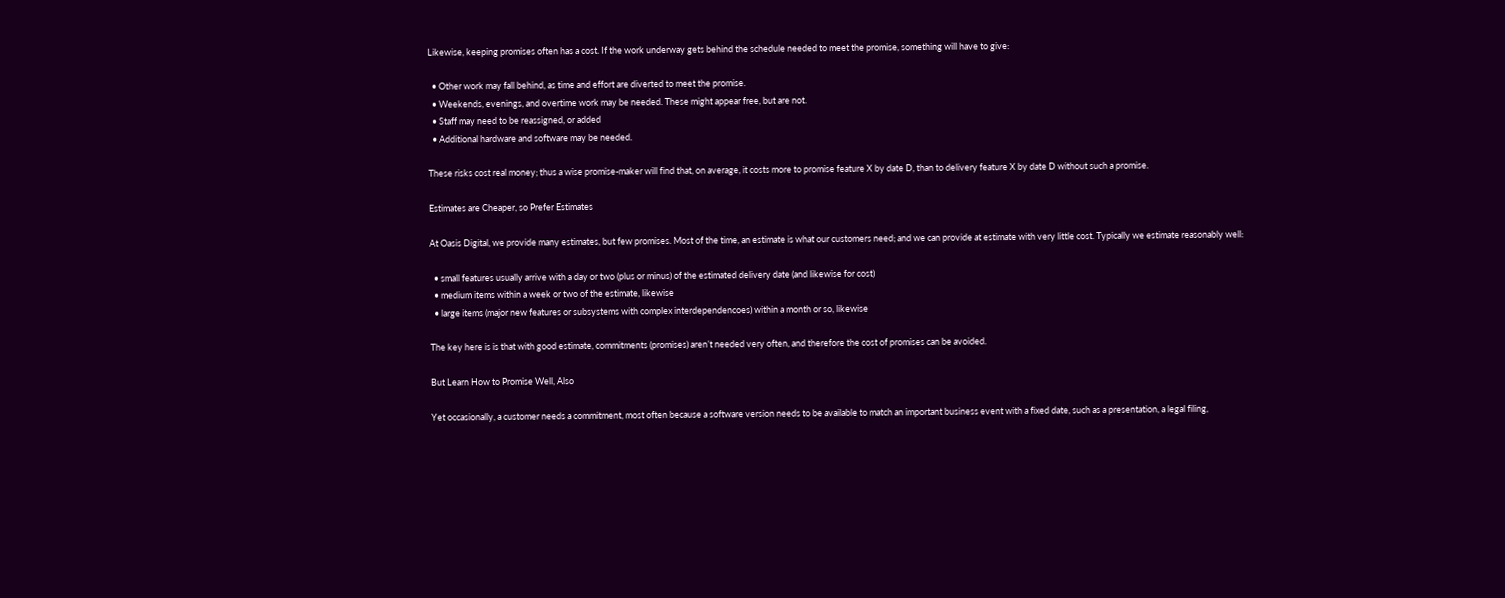Likewise, keeping promises often has a cost. If the work underway gets behind the schedule needed to meet the promise, something will have to give:

  • Other work may fall behind, as time and effort are diverted to meet the promise.
  • Weekends, evenings, and overtime work may be needed. These might appear free, but are not.
  • Staff may need to be reassigned, or added
  • Additional hardware and software may be needed.

These risks cost real money; thus a wise promise-maker will find that, on average, it costs more to promise feature X by date D, than to delivery feature X by date D without such a promise.

Estimates are Cheaper, so Prefer Estimates

At Oasis Digital, we provide many estimates, but few promises. Most of the time, an estimate is what our customers need; and we can provide at estimate with very little cost. Typically we estimate reasonably well:

  • small features usually arrive with a day or two (plus or minus) of the estimated delivery date (and likewise for cost)
  • medium items within a week or two of the estimate, likewise
  • large items (major new features or subsystems with complex interdependencoes) within a month or so, likewise

The key here is is that with good estimate, commitments (promises) aren’t needed very often, and therefore the cost of promises can be avoided.

But Learn How to Promise Well, Also

Yet occasionally, a customer needs a commitment, most often because a software version needs to be available to match an important business event with a fixed date, such as a presentation, a legal filing,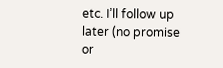etc. I’ll follow up later (no promise or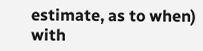estimate, as to when) with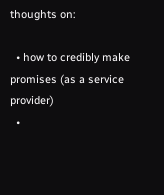thoughts on:

  • how to credibly make promises (as a service provider)
  •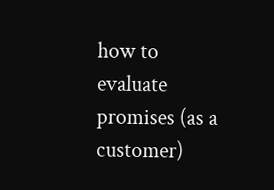how to evaluate promises (as a customer)